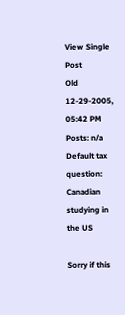View Single Post
Old 12-29-2005, 05:42 PM
Posts: n/a
Default tax question: Canadian studying in the US

Sorry if this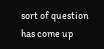sort of question has come up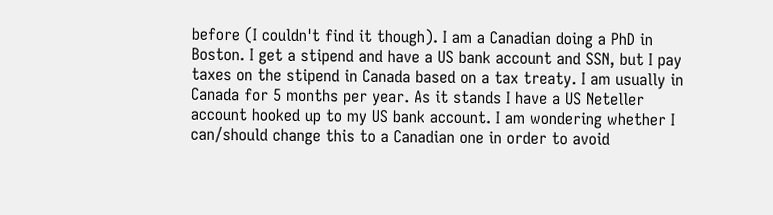before (I couldn't find it though). I am a Canadian doing a PhD in Boston. I get a stipend and have a US bank account and SSN, but I pay taxes on the stipend in Canada based on a tax treaty. I am usually in Canada for 5 months per year. As it stands I have a US Neteller account hooked up to my US bank account. I am wondering whether I can/should change this to a Canadian one in order to avoid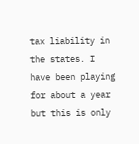tax liability in the states. I have been playing for about a year but this is only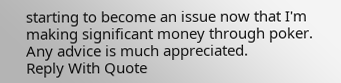starting to become an issue now that I'm making significant money through poker. Any advice is much appreciated.
Reply With Quote